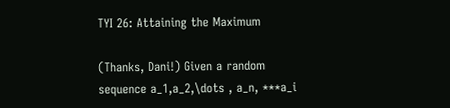TYI 26: Attaining the Maximum

(Thanks, Dani!) Given a random sequence a_1,a_2,\dots , a_n, ***a_i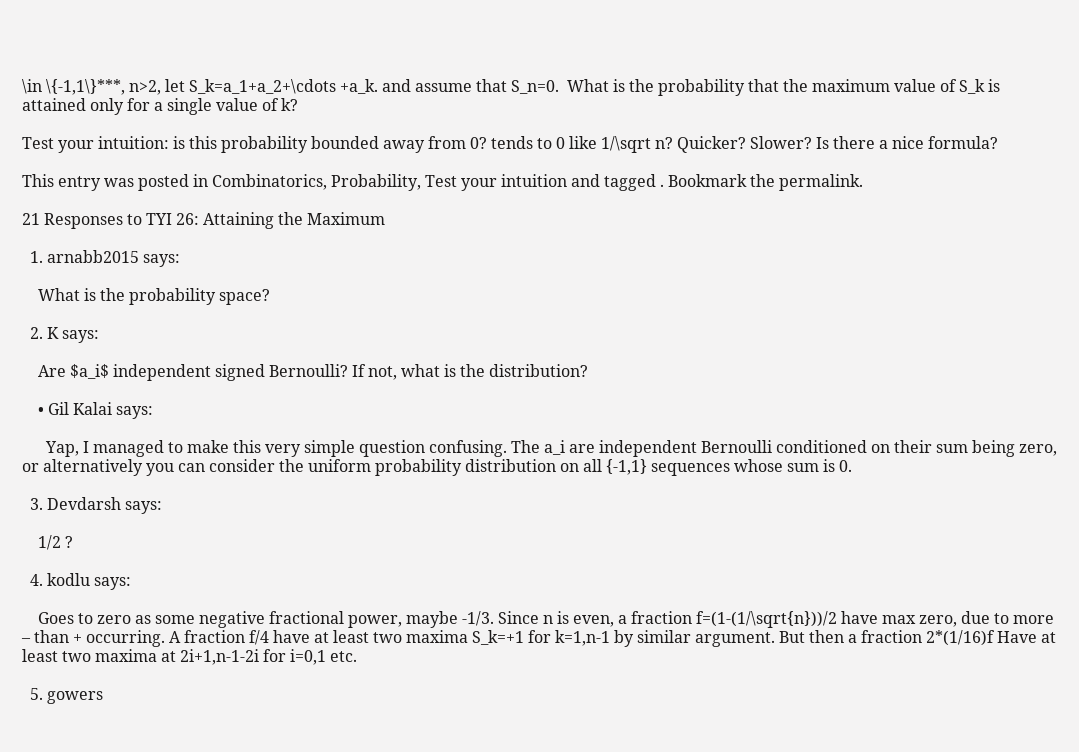\in \{-1,1\}***, n>2, let S_k=a_1+a_2+\cdots +a_k. and assume that S_n=0.  What is the probability that the maximum value of S_k is attained only for a single value of k?

Test your intuition: is this probability bounded away from 0? tends to 0 like 1/\sqrt n? Quicker? Slower? Is there a nice formula?

This entry was posted in Combinatorics, Probability, Test your intuition and tagged . Bookmark the permalink.

21 Responses to TYI 26: Attaining the Maximum

  1. arnabb2015 says:

    What is the probability space?

  2. K says:

    Are $a_i$ independent signed Bernoulli? If not, what is the distribution?

    • Gil Kalai says:

      Yap, I managed to make this very simple question confusing. The a_i are independent Bernoulli conditioned on their sum being zero, or alternatively you can consider the uniform probability distribution on all {-1,1} sequences whose sum is 0.

  3. Devdarsh says:

    1/2 ?

  4. kodlu says:

    Goes to zero as some negative fractional power, maybe -1/3. Since n is even, a fraction f=(1-(1/\sqrt{n}))/2 have max zero, due to more – than + occurring. A fraction f/4 have at least two maxima S_k=+1 for k=1,n-1 by similar argument. But then a fraction 2*(1/16)f Have at least two maxima at 2i+1,n-1-2i for i=0,1 etc.

  5. gowers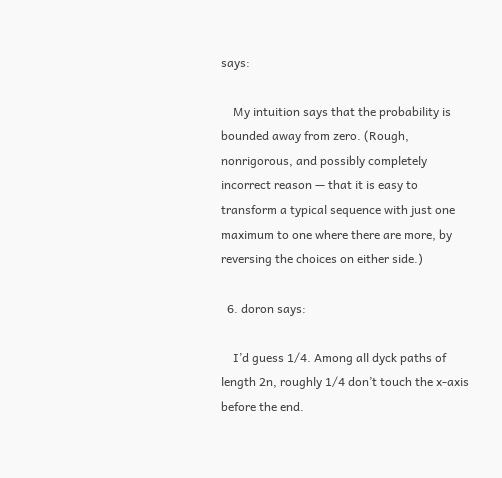says:

    My intuition says that the probability is bounded away from zero. (Rough, nonrigorous, and possibly completely incorrect reason — that it is easy to transform a typical sequence with just one maximum to one where there are more, by reversing the choices on either side.)

  6. doron says:

    I’d guess 1/4. Among all dyck paths of length 2n, roughly 1/4 don’t touch the x-axis before the end.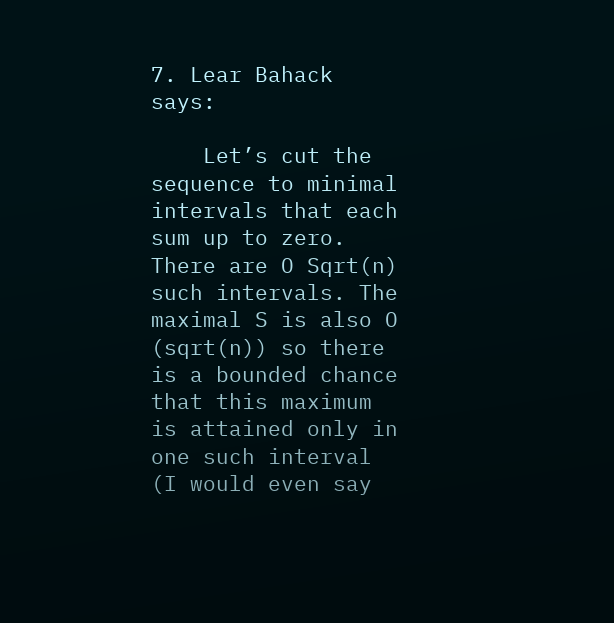7. Lear Bahack says:

    Let’s cut the sequence to minimal intervals that each sum up to zero. There are O Sqrt(n) such intervals. The maximal S is also O (sqrt(n)) so there is a bounded chance that this maximum is attained only in one such interval (I would even say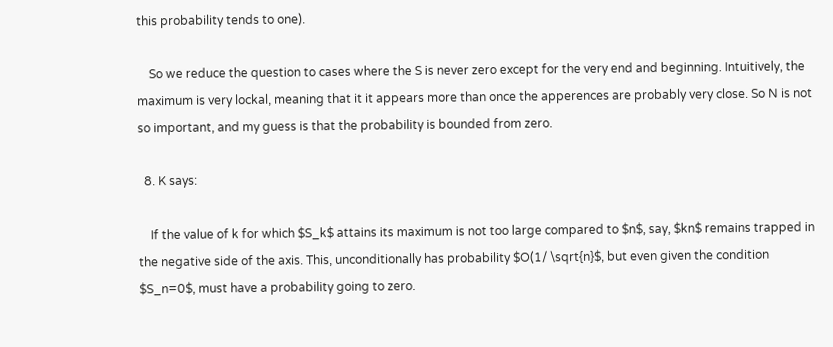this probability tends to one).

    So we reduce the question to cases where the S is never zero except for the very end and beginning. Intuitively, the maximum is very lockal, meaning that it it appears more than once the apperences are probably very close. So N is not so important, and my guess is that the probability is bounded from zero.

  8. K says:

    If the value of k for which $S_k$ attains its maximum is not too large compared to $n$, say, $kn$ remains trapped in the negative side of the axis. This, unconditionally has probability $O(1/ \sqrt{n}$, but even given the condition $S_n=0$, must have a probability going to zero.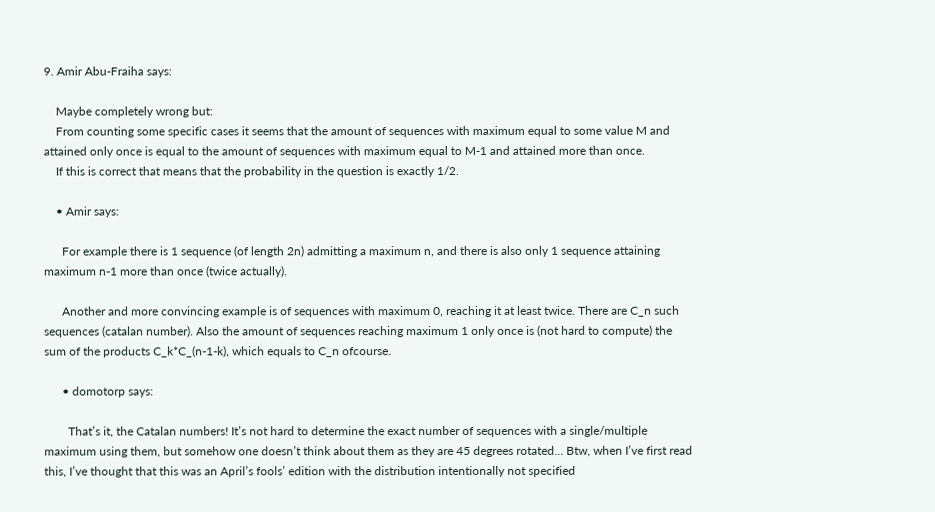9. Amir Abu-Fraiha says:

    Maybe completely wrong but:
    From counting some specific cases it seems that the amount of sequences with maximum equal to some value M and attained only once is equal to the amount of sequences with maximum equal to M-1 and attained more than once.
    If this is correct that means that the probability in the question is exactly 1/2.

    • Amir says:

      For example there is 1 sequence (of length 2n) admitting a maximum n, and there is also only 1 sequence attaining maximum n-1 more than once (twice actually).

      Another and more convincing example is of sequences with maximum 0, reaching it at least twice. There are C_n such sequences (catalan number). Also the amount of sequences reaching maximum 1 only once is (not hard to compute) the sum of the products C_k*C_(n-1-k), which equals to C_n ofcourse.

      • domotorp says:

        That’s it, the Catalan numbers! It’s not hard to determine the exact number of sequences with a single/multiple maximum using them, but somehow one doesn’t think about them as they are 45 degrees rotated… Btw, when I’ve first read this, I’ve thought that this was an April’s fools’ edition with the distribution intentionally not specified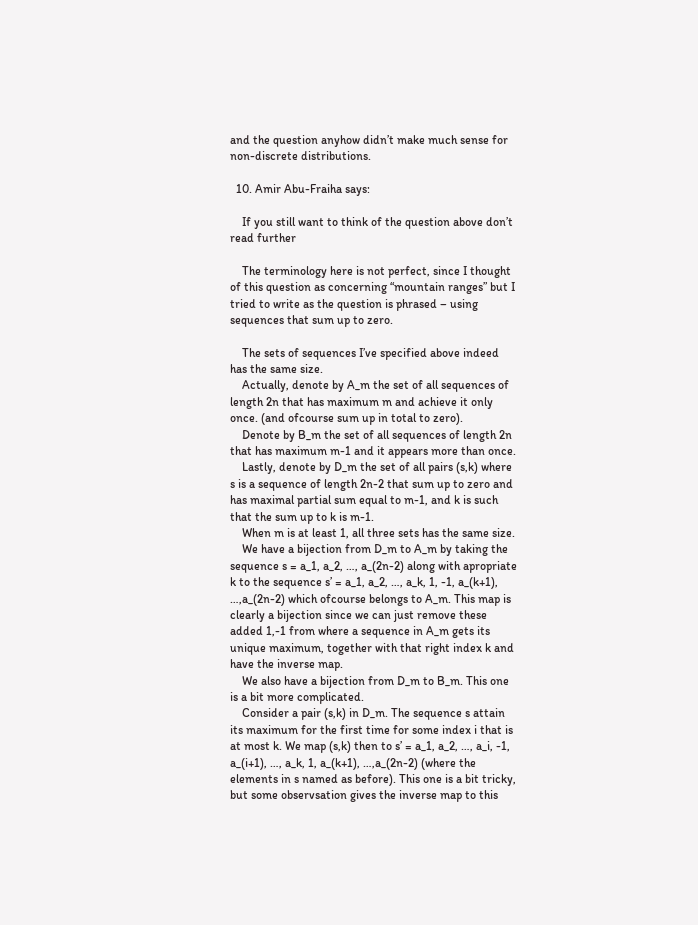and the question anyhow didn’t make much sense for non-discrete distributions.

  10. Amir Abu-Fraiha says:

    If you still want to think of the question above don’t read further

    The terminology here is not perfect, since I thought of this question as concerning “mountain ranges” but I tried to write as the question is phrased – using sequences that sum up to zero.

    The sets of sequences I’ve specified above indeed has the same size.
    Actually, denote by A_m the set of all sequences of length 2n that has maximum m and achieve it only once. (and ofcourse sum up in total to zero).
    Denote by B_m the set of all sequences of length 2n that has maximum m-1 and it appears more than once.
    Lastly, denote by D_m the set of all pairs (s,k) where s is a sequence of length 2n-2 that sum up to zero and has maximal partial sum equal to m-1, and k is such that the sum up to k is m-1.
    When m is at least 1, all three sets has the same size.
    We have a bijection from D_m to A_m by taking the sequence s = a_1, a_2, …, a_(2n-2) along with apropriate k to the sequence s’ = a_1, a_2, …, a_k, 1, -1, a_(k+1), …,a_(2n-2) which ofcourse belongs to A_m. This map is clearly a bijection since we can just remove these added 1,-1 from where a sequence in A_m gets its unique maximum, together with that right index k and have the inverse map.
    We also have a bijection from D_m to B_m. This one is a bit more complicated.
    Consider a pair (s,k) in D_m. The sequence s attain its maximum for the first time for some index i that is at most k. We map (s,k) then to s’ = a_1, a_2, …, a_i, -1, a_(i+1), …, a_k, 1, a_(k+1), …,a_(2n-2) (where the elements in s named as before). This one is a bit tricky, but some observsation gives the inverse map to this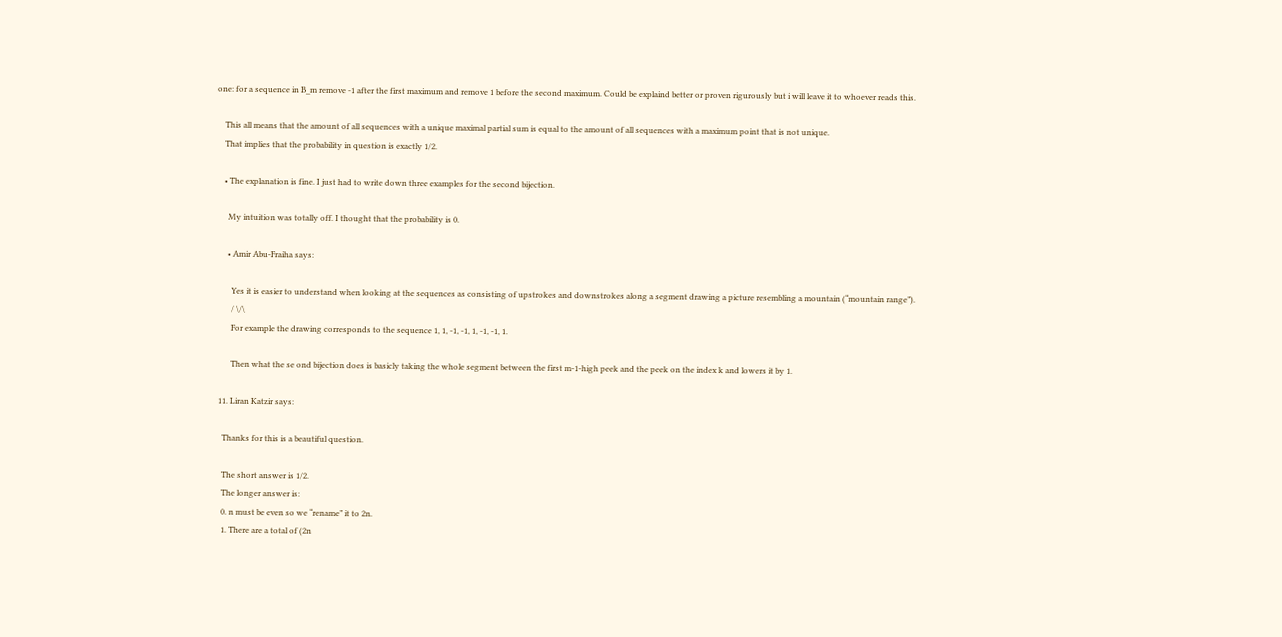one: for a sequence in B_m remove -1 after the first maximum and remove 1 before the second maximum. Could be explaind better or proven rigurously but i will leave it to whoever reads this.

    This all means that the amount of all sequences with a unique maximal partial sum is equal to the amount of all sequences with a maximum point that is not unique.
    That implies that the probability in question is exactly 1/2.

    • The explanation is fine. I just had to write down three examples for the second bijection.

      My intuition was totally off. I thought that the probability is 0.

      • Amir Abu-Fraiha says:

        Yes it is easier to understand when looking at the sequences as consisting of upstrokes and downstrokes along a segment drawing a picture resembling a mountain (“mountain range”).
        / \/\
        For example the drawing corresponds to the sequence 1, 1, -1, -1, 1, -1, -1, 1.

        Then what the se ond bijection does is basicly taking the whole segment between the first m-1-high peek and the peek on the index k and lowers it by 1.

  11. Liran Katzir says:

    Thanks for this is a beautiful question.

    The short answer is 1/2.
    The longer answer is:
    0. n must be even so we “rename” it to 2n.
    1. There are a total of (2n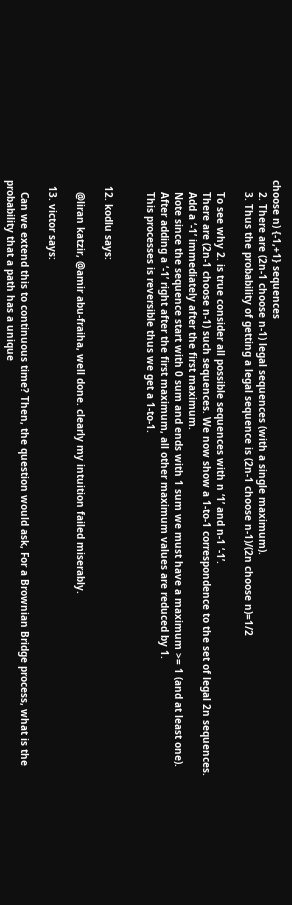choose n) {-1,+1} sequences
    2. There are (2n-1 choose n-1) legal sequences (with a single maximum).
    3. Thus the probability of getting a legal sequence is (2n-1 choose n-1)/(2n choose n)=1/2

    To see why 2. is true consider all possible sequences with n ‘1’ and n-1 ‘-1’.
    There are (2n-1 choose n-1) such sequences. We now show a 1-to-1 correspondence to the set of legal 2n sequences.
    Add a ‘-1’ immediately after the first maximum.
    Note since the sequence start with 0 sum and ends with 1 sum we must have a maximum >= 1 (and at least one).
    After adding a ‘-1’ right after the first maximum, all other maximum values are reduced by 1.
    This processes is reversible thus we get a 1-to-1.


  12. kodlu says:

    @liran katzir, @amir abu-fraiha, well done. clearly my intuition failed miserably.

  13. victor says:

    Can we extend this to continuous time? Then, the question would ask, For a Brownian Bridge process, what is the probability that a path has a unique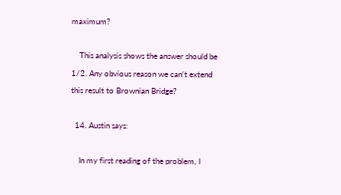maximum?

    This analysis shows the answer should be 1/2. Any obvious reason we can’t extend this result to Brownian Bridge?

  14. Austin says:

    In my first reading of the problem, I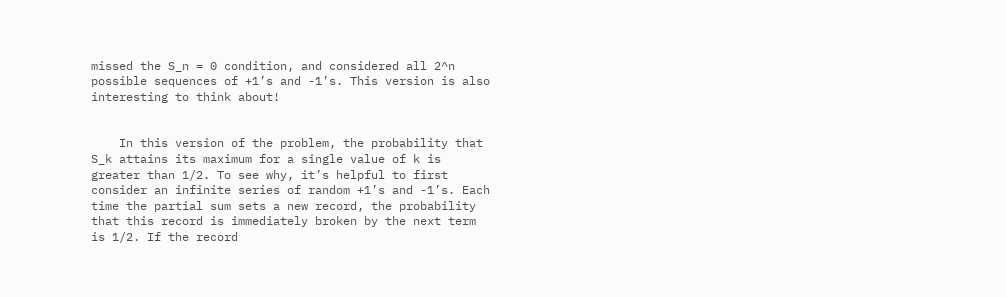missed the S_n = 0 condition, and considered all 2^n possible sequences of +1’s and -1’s. This version is also interesting to think about!


    In this version of the problem, the probability that S_k attains its maximum for a single value of k is greater than 1/2. To see why, it’s helpful to first consider an infinite series of random +1’s and -1’s. Each time the partial sum sets a new record, the probability that this record is immediately broken by the next term is 1/2. If the record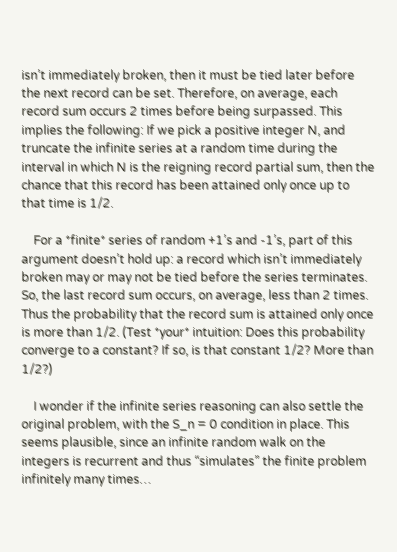isn’t immediately broken, then it must be tied later before the next record can be set. Therefore, on average, each record sum occurs 2 times before being surpassed. This implies the following: If we pick a positive integer N, and truncate the infinite series at a random time during the interval in which N is the reigning record partial sum, then the chance that this record has been attained only once up to that time is 1/2.

    For a *finite* series of random +1’s and -1’s, part of this argument doesn’t hold up: a record which isn’t immediately broken may or may not be tied before the series terminates. So, the last record sum occurs, on average, less than 2 times. Thus the probability that the record sum is attained only once is more than 1/2. (Test *your* intuition: Does this probability converge to a constant? If so, is that constant 1/2? More than 1/2?)

    I wonder if the infinite series reasoning can also settle the original problem, with the S_n = 0 condition in place. This seems plausible, since an infinite random walk on the integers is recurrent and thus “simulates” the finite problem infinitely many times…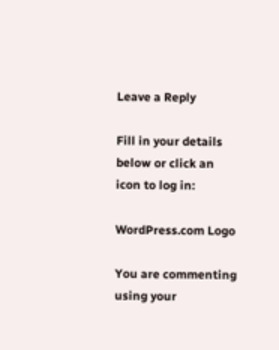Leave a Reply

Fill in your details below or click an icon to log in:

WordPress.com Logo

You are commenting using your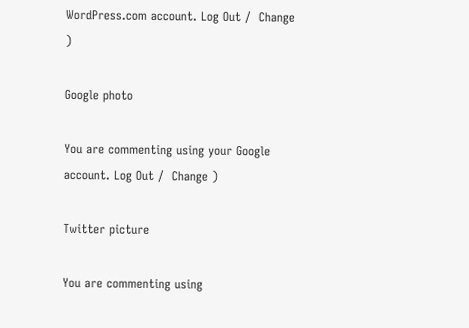WordPress.com account. Log Out /  Change )

Google photo

You are commenting using your Google account. Log Out /  Change )

Twitter picture

You are commenting using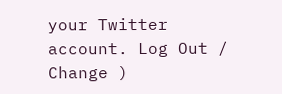your Twitter account. Log Out /  Change )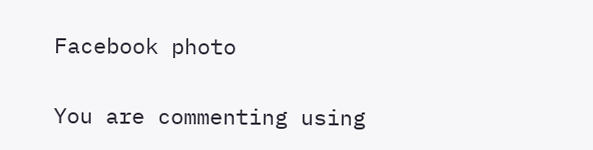Facebook photo

You are commenting using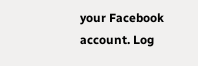your Facebook account. Log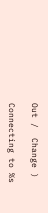Out /  Change )

Connecting to %s